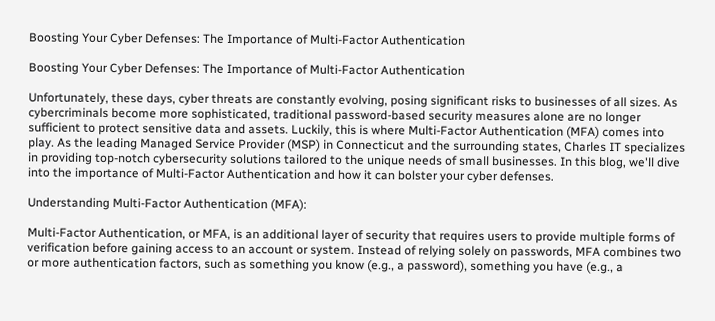Boosting Your Cyber Defenses: The Importance of Multi-Factor Authentication

Boosting Your Cyber Defenses: The Importance of Multi-Factor Authentication

Unfortunately, these days, cyber threats are constantly evolving, posing significant risks to businesses of all sizes. As cybercriminals become more sophisticated, traditional password-based security measures alone are no longer sufficient to protect sensitive data and assets. Luckily, this is where Multi-Factor Authentication (MFA) comes into play. As the leading Managed Service Provider (MSP) in Connecticut and the surrounding states, Charles IT specializes in providing top-notch cybersecurity solutions tailored to the unique needs of small businesses. In this blog, we'll dive into the importance of Multi-Factor Authentication and how it can bolster your cyber defenses.

Understanding Multi-Factor Authentication (MFA):

Multi-Factor Authentication, or MFA, is an additional layer of security that requires users to provide multiple forms of verification before gaining access to an account or system. Instead of relying solely on passwords, MFA combines two or more authentication factors, such as something you know (e.g., a password), something you have (e.g., a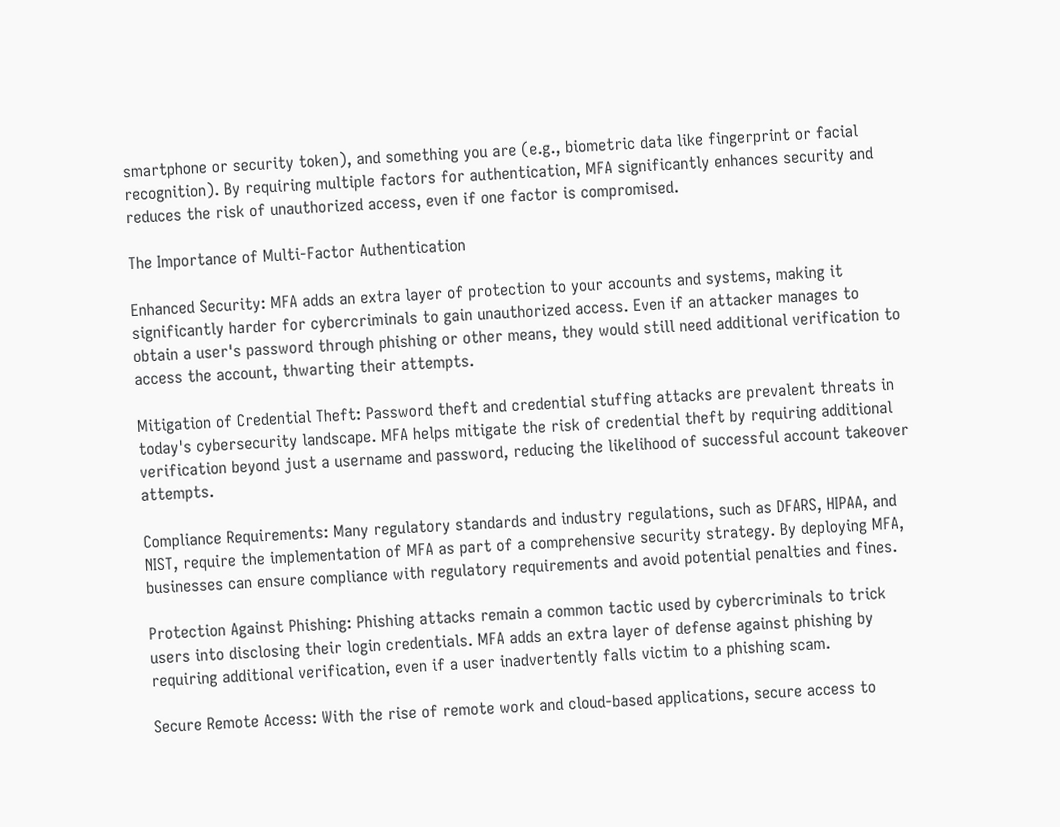smartphone or security token), and something you are (e.g., biometric data like fingerprint or facial recognition). By requiring multiple factors for authentication, MFA significantly enhances security and reduces the risk of unauthorized access, even if one factor is compromised.

The Importance of Multi-Factor Authentication

Enhanced Security: MFA adds an extra layer of protection to your accounts and systems, making it significantly harder for cybercriminals to gain unauthorized access. Even if an attacker manages to obtain a user's password through phishing or other means, they would still need additional verification to access the account, thwarting their attempts.

Mitigation of Credential Theft: Password theft and credential stuffing attacks are prevalent threats in today's cybersecurity landscape. MFA helps mitigate the risk of credential theft by requiring additional verification beyond just a username and password, reducing the likelihood of successful account takeover attempts.

Compliance Requirements: Many regulatory standards and industry regulations, such as DFARS, HIPAA, and NIST, require the implementation of MFA as part of a comprehensive security strategy. By deploying MFA, businesses can ensure compliance with regulatory requirements and avoid potential penalties and fines.

Protection Against Phishing: Phishing attacks remain a common tactic used by cybercriminals to trick users into disclosing their login credentials. MFA adds an extra layer of defense against phishing by requiring additional verification, even if a user inadvertently falls victim to a phishing scam.

Secure Remote Access: With the rise of remote work and cloud-based applications, secure access to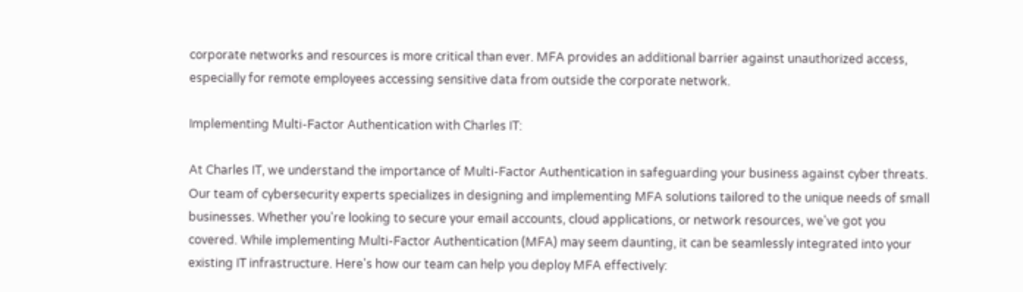corporate networks and resources is more critical than ever. MFA provides an additional barrier against unauthorized access, especially for remote employees accessing sensitive data from outside the corporate network.

Implementing Multi-Factor Authentication with Charles IT:

At Charles IT, we understand the importance of Multi-Factor Authentication in safeguarding your business against cyber threats. Our team of cybersecurity experts specializes in designing and implementing MFA solutions tailored to the unique needs of small businesses. Whether you're looking to secure your email accounts, cloud applications, or network resources, we've got you covered. While implementing Multi-Factor Authentication (MFA) may seem daunting, it can be seamlessly integrated into your existing IT infrastructure. Here's how our team can help you deploy MFA effectively: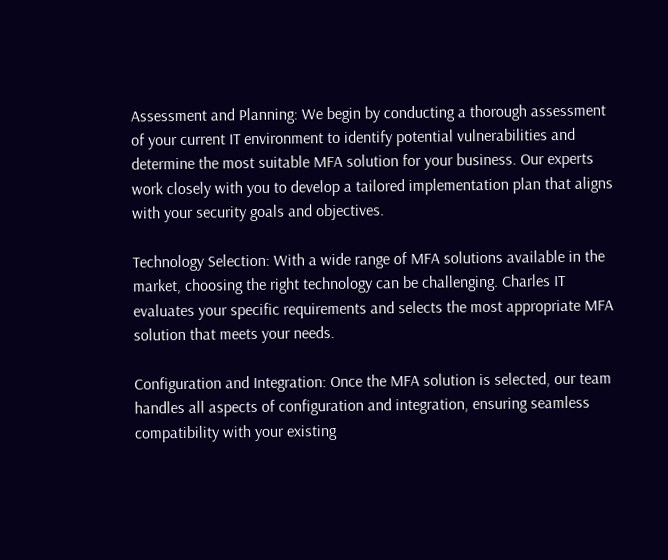Assessment and Planning: We begin by conducting a thorough assessment of your current IT environment to identify potential vulnerabilities and determine the most suitable MFA solution for your business. Our experts work closely with you to develop a tailored implementation plan that aligns with your security goals and objectives.

Technology Selection: With a wide range of MFA solutions available in the market, choosing the right technology can be challenging. Charles IT evaluates your specific requirements and selects the most appropriate MFA solution that meets your needs.

Configuration and Integration: Once the MFA solution is selected, our team handles all aspects of configuration and integration, ensuring seamless compatibility with your existing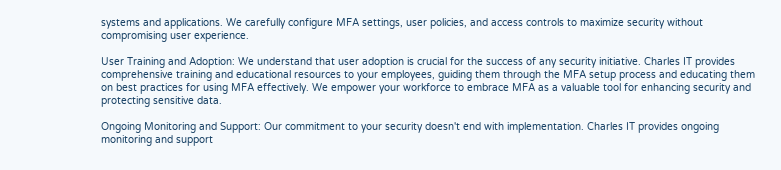systems and applications. We carefully configure MFA settings, user policies, and access controls to maximize security without compromising user experience.

User Training and Adoption: We understand that user adoption is crucial for the success of any security initiative. Charles IT provides comprehensive training and educational resources to your employees, guiding them through the MFA setup process and educating them on best practices for using MFA effectively. We empower your workforce to embrace MFA as a valuable tool for enhancing security and protecting sensitive data.

Ongoing Monitoring and Support: Our commitment to your security doesn't end with implementation. Charles IT provides ongoing monitoring and support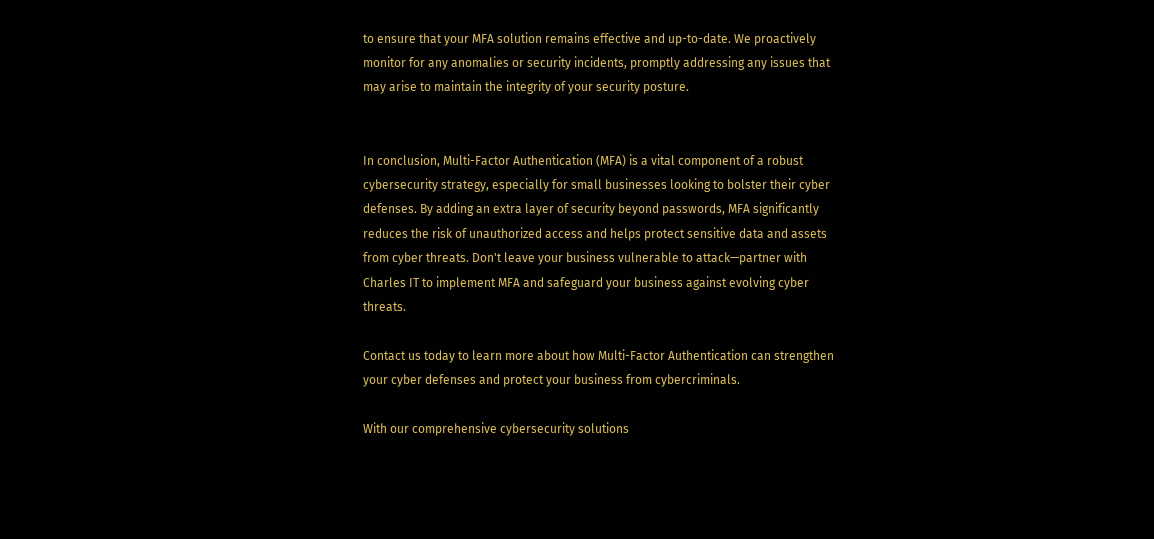to ensure that your MFA solution remains effective and up-to-date. We proactively monitor for any anomalies or security incidents, promptly addressing any issues that may arise to maintain the integrity of your security posture.


In conclusion, Multi-Factor Authentication (MFA) is a vital component of a robust cybersecurity strategy, especially for small businesses looking to bolster their cyber defenses. By adding an extra layer of security beyond passwords, MFA significantly reduces the risk of unauthorized access and helps protect sensitive data and assets from cyber threats. Don't leave your business vulnerable to attack—partner with Charles IT to implement MFA and safeguard your business against evolving cyber threats.

Contact us today to learn more about how Multi-Factor Authentication can strengthen your cyber defenses and protect your business from cybercriminals.

With our comprehensive cybersecurity solutions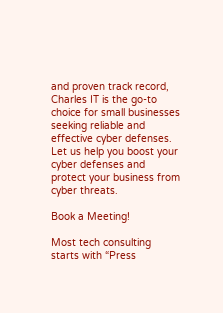and proven track record, Charles IT is the go-to choice for small businesses seeking reliable and effective cyber defenses. Let us help you boost your cyber defenses and protect your business from cyber threats.

Book a Meeting!

Most tech consulting starts with “Press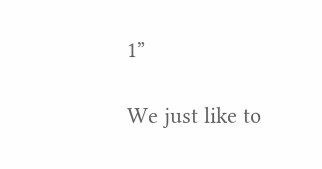1”

We just like to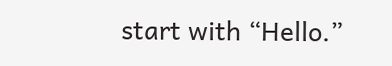start with “Hello.”